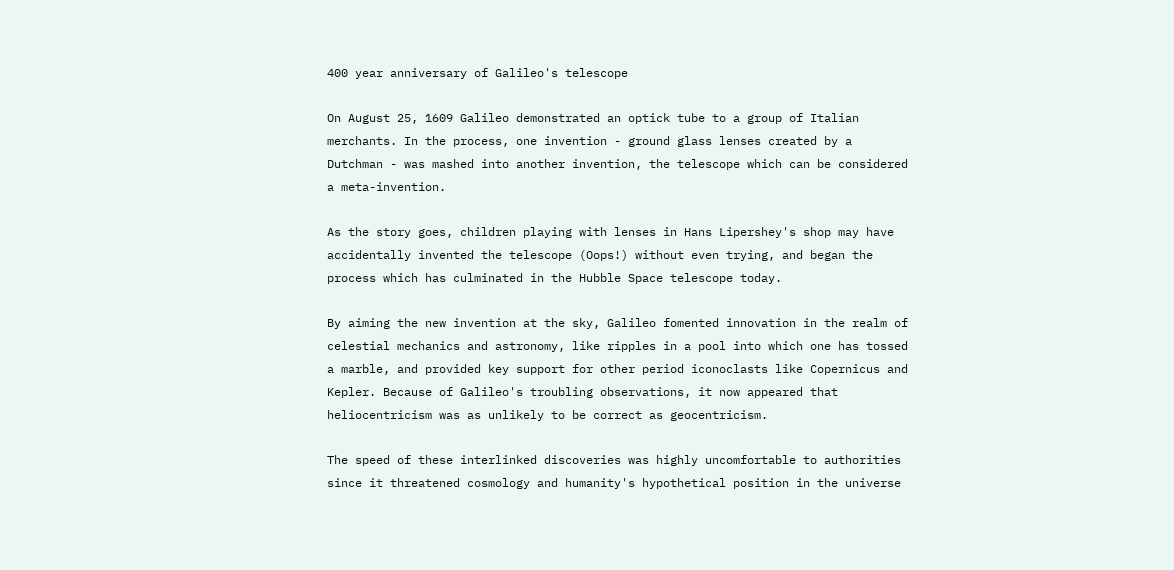400 year anniversary of Galileo's telescope

On August 25, 1609 Galileo demonstrated an optick tube to a group of Italian merchants. In the process, one invention - ground glass lenses created by a Dutchman - was mashed into another invention, the telescope which can be considered a meta-invention.

As the story goes, children playing with lenses in Hans Lipershey's shop may have accidentally invented the telescope (Oops!) without even trying, and began the process which has culminated in the Hubble Space telescope today.

By aiming the new invention at the sky, Galileo fomented innovation in the realm of celestial mechanics and astronomy, like ripples in a pool into which one has tossed a marble, and provided key support for other period iconoclasts like Copernicus and Kepler. Because of Galileo's troubling observations, it now appeared that heliocentricism was as unlikely to be correct as geocentricism.

The speed of these interlinked discoveries was highly uncomfortable to authorities since it threatened cosmology and humanity's hypothetical position in the universe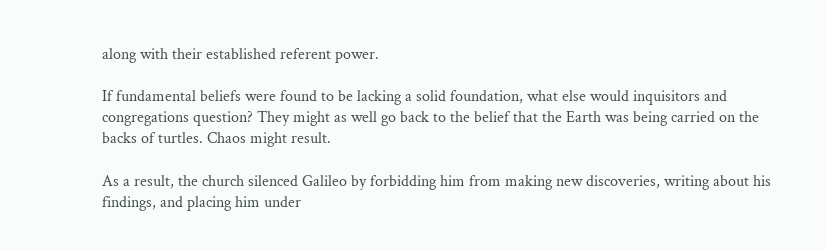along with their established referent power.

If fundamental beliefs were found to be lacking a solid foundation, what else would inquisitors and congregations question? They might as well go back to the belief that the Earth was being carried on the backs of turtles. Chaos might result.

As a result, the church silenced Galileo by forbidding him from making new discoveries, writing about his findings, and placing him under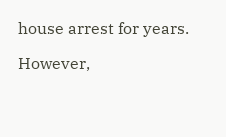house arrest for years.

However,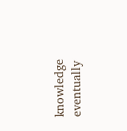knowledge eventually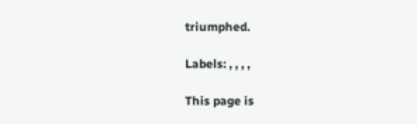triumphed.

Labels: , , , ,

This page is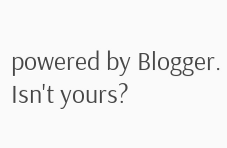powered by Blogger. Isn't yours?